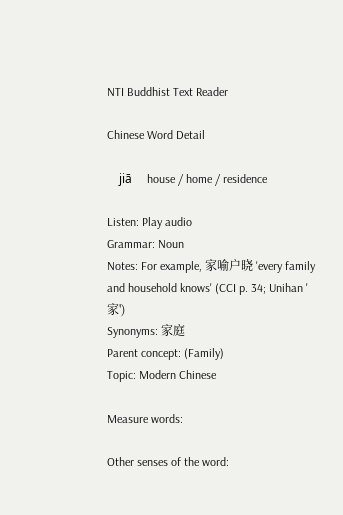NTI Buddhist Text Reader

Chinese Word Detail

    jiā     house / home / residence

Listen: Play audio
Grammar: Noun
Notes: For example, 家喻户晓 'every family and household knows' (CCI p. 34; Unihan '家')
Synonyms: 家庭
Parent concept: (Family)
Topic: Modern Chinese

Measure words:

Other senses of the word: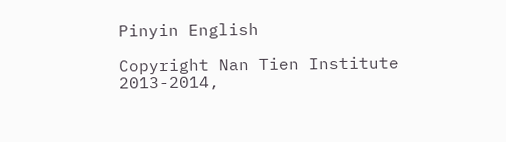Pinyin English

Copyright Nan Tien Institute 2013-2014,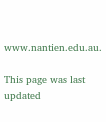www.nantien.edu.au.

This page was last updated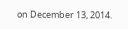on December 13, 2014.